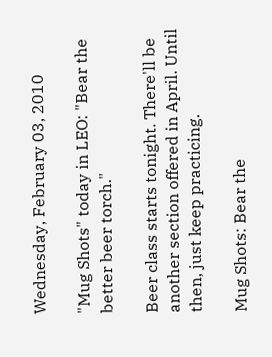Wednesday, February 03, 2010

"Mug Shots" today in LEO: "Bear the better beer torch."

Beer class starts tonight. There'll be another section offered in April. Until then, just keep practicing.

Mug Shots: Bear the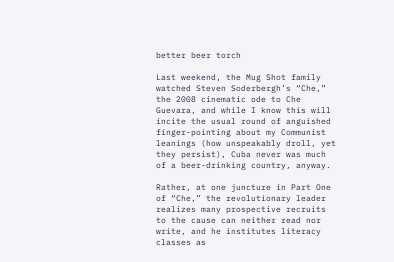better beer torch

Last weekend, the Mug Shot family watched Steven Soderbergh’s “Che,” the 2008 cinematic ode to Che Guevara, and while I know this will incite the usual round of anguished finger-pointing about my Communist leanings (how unspeakably droll, yet they persist), Cuba never was much of a beer-drinking country, anyway.

Rather, at one juncture in Part One of “Che,” the revolutionary leader realizes many prospective recruits to the cause can neither read nor write, and he institutes literacy classes as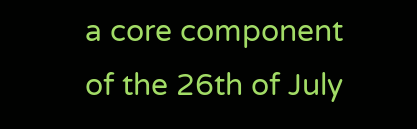a core component of the 26th of July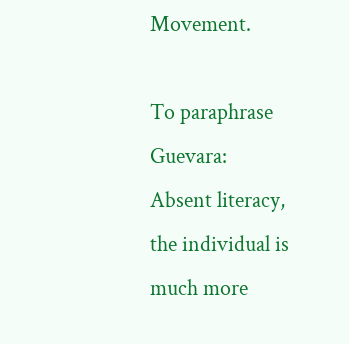Movement.

To paraphrase Guevara: Absent literacy, the individual is much more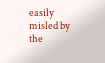easily misled by the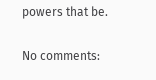powers that be.

No comments: